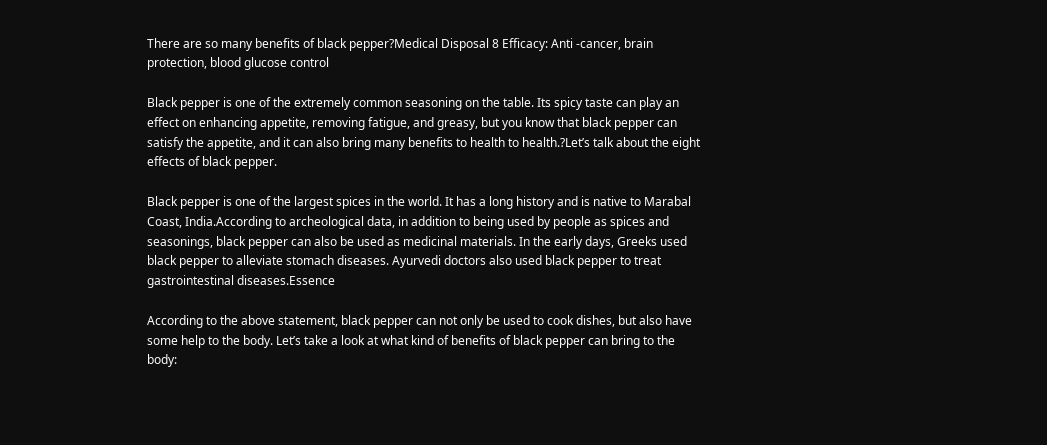There are so many benefits of black pepper?Medical Disposal 8 Efficacy: Anti -cancer, brain protection, blood glucose control

Black pepper is one of the extremely common seasoning on the table. Its spicy taste can play an effect on enhancing appetite, removing fatigue, and greasy, but you know that black pepper can satisfy the appetite, and it can also bring many benefits to health to health.?Let’s talk about the eight effects of black pepper.

Black pepper is one of the largest spices in the world. It has a long history and is native to Marabal Coast, India.According to archeological data, in addition to being used by people as spices and seasonings, black pepper can also be used as medicinal materials. In the early days, Greeks used black pepper to alleviate stomach diseases. Ayurvedi doctors also used black pepper to treat gastrointestinal diseases.Essence

According to the above statement, black pepper can not only be used to cook dishes, but also have some help to the body. Let’s take a look at what kind of benefits of black pepper can bring to the body: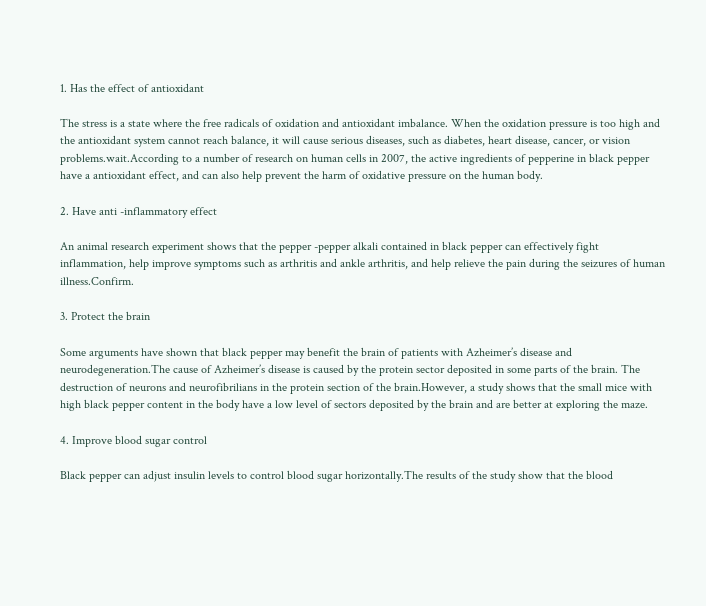1. Has the effect of antioxidant

The stress is a state where the free radicals of oxidation and antioxidant imbalance. When the oxidation pressure is too high and the antioxidant system cannot reach balance, it will cause serious diseases, such as diabetes, heart disease, cancer, or vision problems.wait.According to a number of research on human cells in 2007, the active ingredients of pepperine in black pepper have a antioxidant effect, and can also help prevent the harm of oxidative pressure on the human body.

2. Have anti -inflammatory effect

An animal research experiment shows that the pepper -pepper alkali contained in black pepper can effectively fight inflammation, help improve symptoms such as arthritis and ankle arthritis, and help relieve the pain during the seizures of human illness.Confirm.

3. Protect the brain

Some arguments have shown that black pepper may benefit the brain of patients with Azheimer’s disease and neurodegeneration.The cause of Azheimer’s disease is caused by the protein sector deposited in some parts of the brain. The destruction of neurons and neurofibrilians in the protein section of the brain.However, a study shows that the small mice with high black pepper content in the body have a low level of sectors deposited by the brain and are better at exploring the maze.

4. Improve blood sugar control

Black pepper can adjust insulin levels to control blood sugar horizontally.The results of the study show that the blood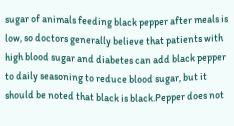sugar of animals feeding black pepper after meals is low, so doctors generally believe that patients with high blood sugar and diabetes can add black pepper to daily seasoning to reduce blood sugar, but it should be noted that black is black.Pepper does not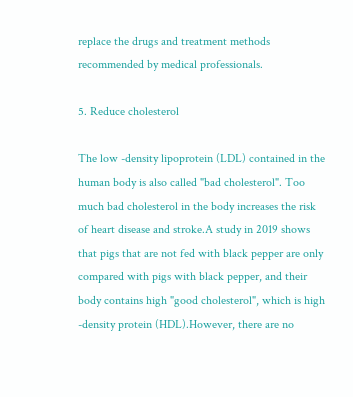replace the drugs and treatment methods recommended by medical professionals.

5. Reduce cholesterol

The low -density lipoprotein (LDL) contained in the human body is also called "bad cholesterol". Too much bad cholesterol in the body increases the risk of heart disease and stroke.A study in 2019 shows that pigs that are not fed with black pepper are only compared with pigs with black pepper, and their body contains high "good cholesterol", which is high -density protein (HDL).However, there are no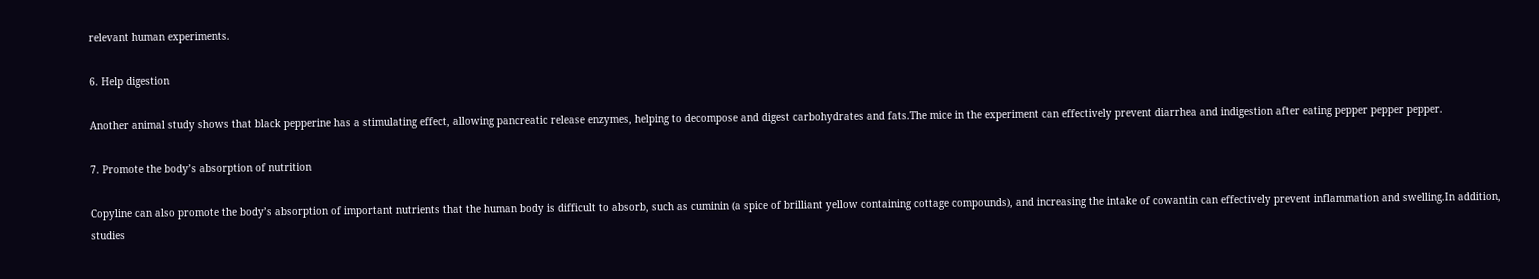relevant human experiments.

6. Help digestion

Another animal study shows that black pepperine has a stimulating effect, allowing pancreatic release enzymes, helping to decompose and digest carbohydrates and fats.The mice in the experiment can effectively prevent diarrhea and indigestion after eating pepper pepper pepper.

7. Promote the body’s absorption of nutrition

Copyline can also promote the body’s absorption of important nutrients that the human body is difficult to absorb, such as cuminin (a spice of brilliant yellow containing cottage compounds), and increasing the intake of cowantin can effectively prevent inflammation and swelling.In addition, studies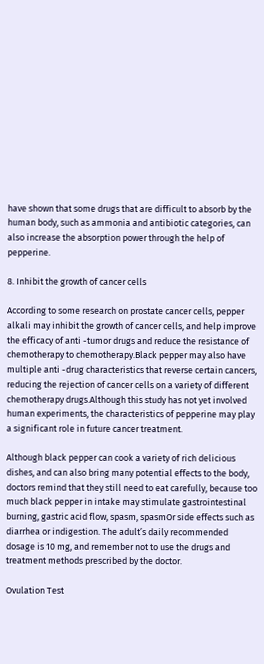have shown that some drugs that are difficult to absorb by the human body, such as ammonia and antibiotic categories, can also increase the absorption power through the help of pepperine.

8. Inhibit the growth of cancer cells

According to some research on prostate cancer cells, pepper alkali may inhibit the growth of cancer cells, and help improve the efficacy of anti -tumor drugs and reduce the resistance of chemotherapy to chemotherapy.Black pepper may also have multiple anti -drug characteristics that reverse certain cancers, reducing the rejection of cancer cells on a variety of different chemotherapy drugs.Although this study has not yet involved human experiments, the characteristics of pepperine may play a significant role in future cancer treatment.

Although black pepper can cook a variety of rich delicious dishes, and can also bring many potential effects to the body, doctors remind that they still need to eat carefully, because too much black pepper in intake may stimulate gastrointestinal burning, gastric acid flow, spasm, spasmOr side effects such as diarrhea or indigestion. The adult’s daily recommended dosage is 10 mg, and remember not to use the drugs and treatment methods prescribed by the doctor.

Ovulation Test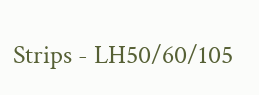Strips - LH50/60/105